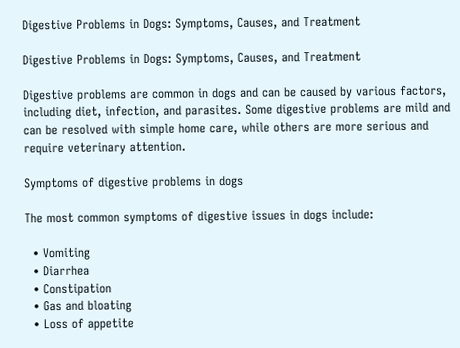Digestive Problems in Dogs: Symptoms, Causes, and Treatment

Digestive Problems in Dogs: Symptoms, Causes, and Treatment

Digestive problems are common in dogs and can be caused by various factors, including diet, infection, and parasites. Some digestive problems are mild and can be resolved with simple home care, while others are more serious and require veterinary attention.

Symptoms of digestive problems in dogs

The most common symptoms of digestive issues in dogs include:

  • Vomiting
  • Diarrhea
  • Constipation
  • Gas and bloating
  • Loss of appetite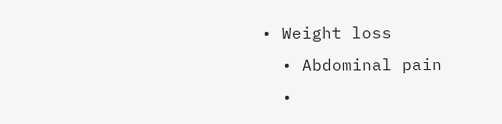• Weight loss
  • Abdominal pain
  •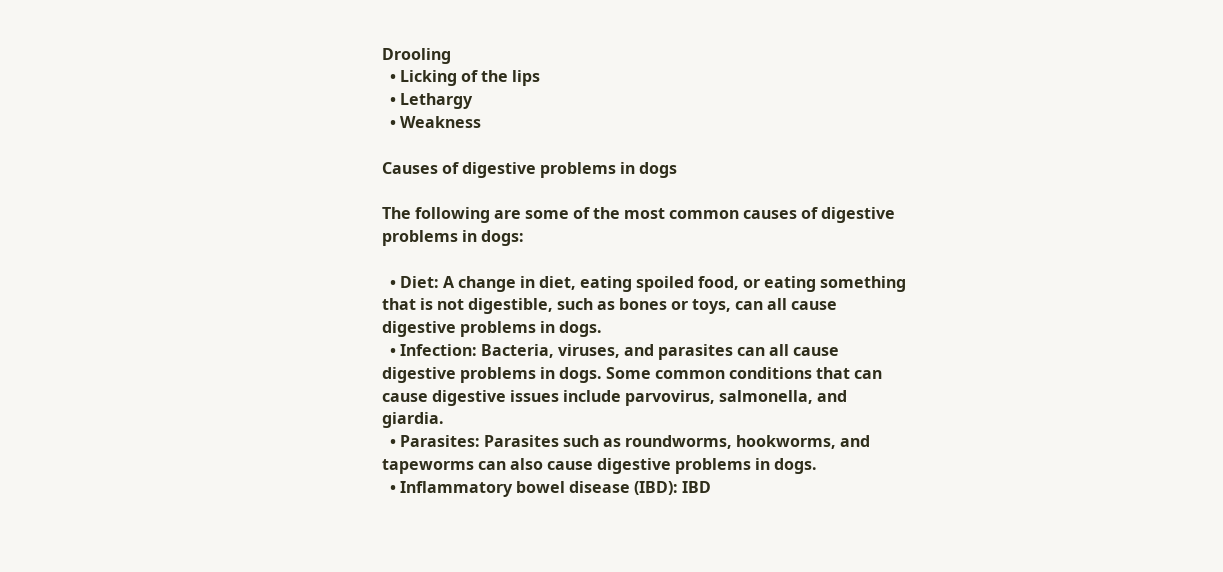Drooling
  • Licking of the lips
  • Lethargy
  • Weakness

Causes of digestive problems in dogs

The following are some of the most common causes of digestive problems in dogs:

  • Diet: A change in diet, eating spoiled food, or eating something that is not digestible, such as bones or toys, can all cause digestive problems in dogs.
  • Infection: Bacteria, viruses, and parasites can all cause digestive problems in dogs. Some common conditions that can cause digestive issues include parvovirus, salmonella, and giardia.
  • Parasites: Parasites such as roundworms, hookworms, and tapeworms can also cause digestive problems in dogs.
  • Inflammatory bowel disease (IBD): IBD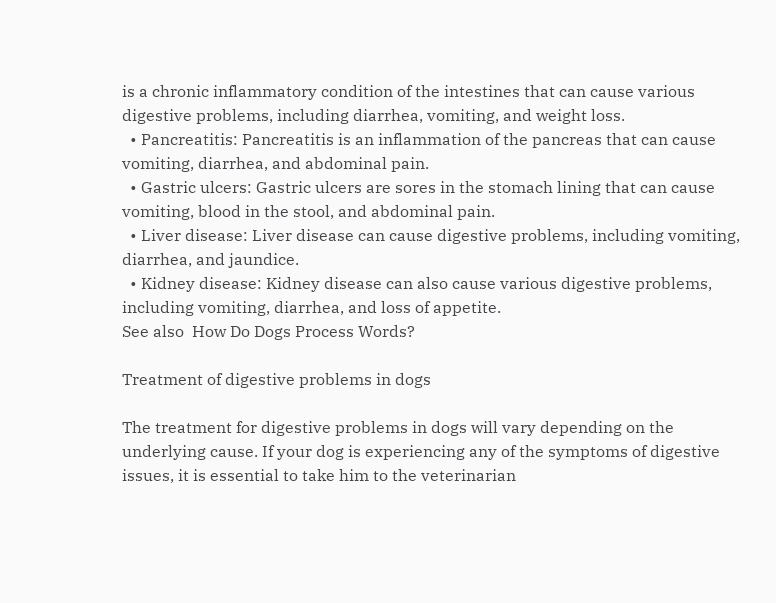is a chronic inflammatory condition of the intestines that can cause various digestive problems, including diarrhea, vomiting, and weight loss.
  • Pancreatitis: Pancreatitis is an inflammation of the pancreas that can cause vomiting, diarrhea, and abdominal pain.
  • Gastric ulcers: Gastric ulcers are sores in the stomach lining that can cause vomiting, blood in the stool, and abdominal pain.
  • Liver disease: Liver disease can cause digestive problems, including vomiting, diarrhea, and jaundice.
  • Kidney disease: Kidney disease can also cause various digestive problems, including vomiting, diarrhea, and loss of appetite.
See also  How Do Dogs Process Words?

Treatment of digestive problems in dogs

The treatment for digestive problems in dogs will vary depending on the underlying cause. If your dog is experiencing any of the symptoms of digestive issues, it is essential to take him to the veterinarian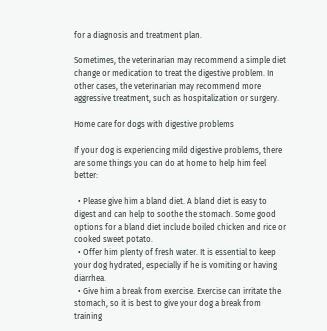for a diagnosis and treatment plan.

Sometimes, the veterinarian may recommend a simple diet change or medication to treat the digestive problem. In other cases, the veterinarian may recommend more aggressive treatment, such as hospitalization or surgery.

Home care for dogs with digestive problems

If your dog is experiencing mild digestive problems, there are some things you can do at home to help him feel better:

  • Please give him a bland diet. A bland diet is easy to digest and can help to soothe the stomach. Some good options for a bland diet include boiled chicken and rice or cooked sweet potato.
  • Offer him plenty of fresh water. It is essential to keep your dog hydrated, especially if he is vomiting or having diarrhea.
  • Give him a break from exercise. Exercise can irritate the stomach, so it is best to give your dog a break from training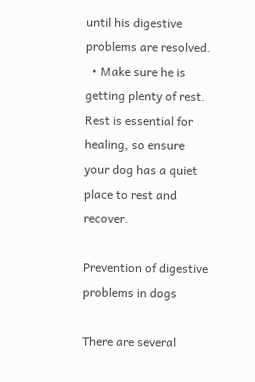until his digestive problems are resolved.
  • Make sure he is getting plenty of rest. Rest is essential for healing, so ensure your dog has a quiet place to rest and recover.

Prevention of digestive problems in dogs

There are several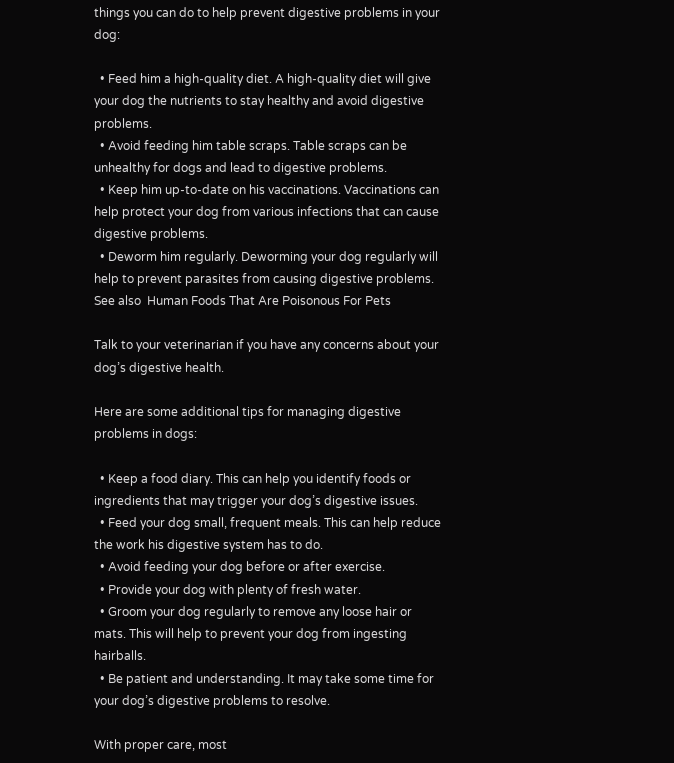things you can do to help prevent digestive problems in your dog:

  • Feed him a high-quality diet. A high-quality diet will give your dog the nutrients to stay healthy and avoid digestive problems.
  • Avoid feeding him table scraps. Table scraps can be unhealthy for dogs and lead to digestive problems.
  • Keep him up-to-date on his vaccinations. Vaccinations can help protect your dog from various infections that can cause digestive problems.
  • Deworm him regularly. Deworming your dog regularly will help to prevent parasites from causing digestive problems.
See also  Human Foods That Are Poisonous For Pets

Talk to your veterinarian if you have any concerns about your dog’s digestive health.

Here are some additional tips for managing digestive problems in dogs:

  • Keep a food diary. This can help you identify foods or ingredients that may trigger your dog’s digestive issues.
  • Feed your dog small, frequent meals. This can help reduce the work his digestive system has to do.
  • Avoid feeding your dog before or after exercise.
  • Provide your dog with plenty of fresh water.
  • Groom your dog regularly to remove any loose hair or mats. This will help to prevent your dog from ingesting hairballs.
  • Be patient and understanding. It may take some time for your dog’s digestive problems to resolve.

With proper care, most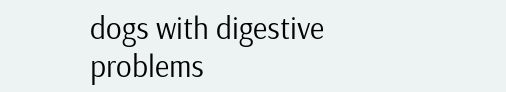dogs with digestive problems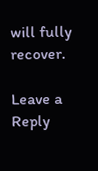will fully recover.

Leave a Reply